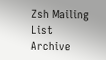Zsh Mailing List Archive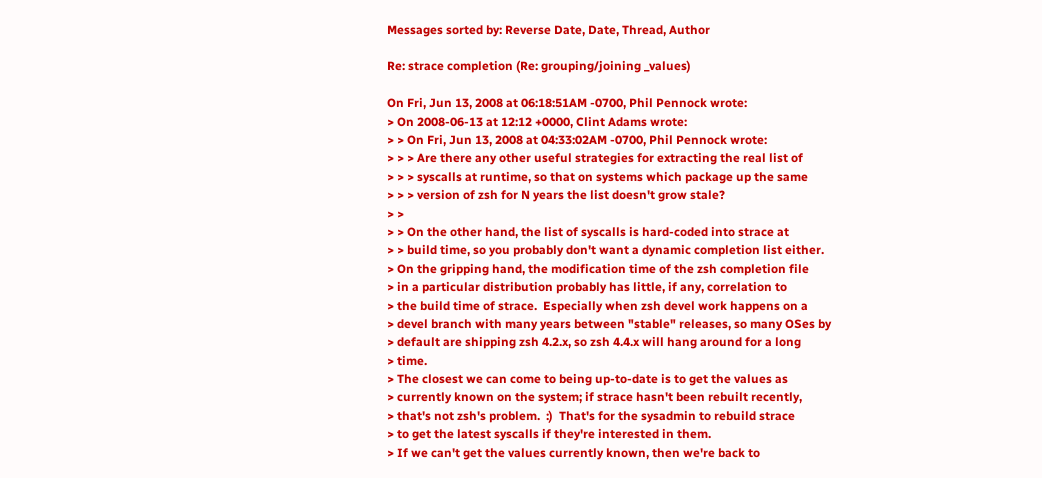Messages sorted by: Reverse Date, Date, Thread, Author

Re: strace completion (Re: grouping/joining _values)

On Fri, Jun 13, 2008 at 06:18:51AM -0700, Phil Pennock wrote:
> On 2008-06-13 at 12:12 +0000, Clint Adams wrote:
> > On Fri, Jun 13, 2008 at 04:33:02AM -0700, Phil Pennock wrote:
> > > Are there any other useful strategies for extracting the real list of
> > > syscalls at runtime, so that on systems which package up the same
> > > version of zsh for N years the list doesn't grow stale?
> >
> > On the other hand, the list of syscalls is hard-coded into strace at
> > build time, so you probably don't want a dynamic completion list either.
> On the gripping hand, the modification time of the zsh completion file
> in a particular distribution probably has little, if any, correlation to
> the build time of strace.  Especially when zsh devel work happens on a
> devel branch with many years between "stable" releases, so many OSes by
> default are shipping zsh 4.2.x, so zsh 4.4.x will hang around for a long
> time.
> The closest we can come to being up-to-date is to get the values as
> currently known on the system; if strace hasn't been rebuilt recently,
> that's not zsh's problem.  :)  That's for the sysadmin to rebuild strace
> to get the latest syscalls if they're interested in them.
> If we can't get the values currently known, then we're back to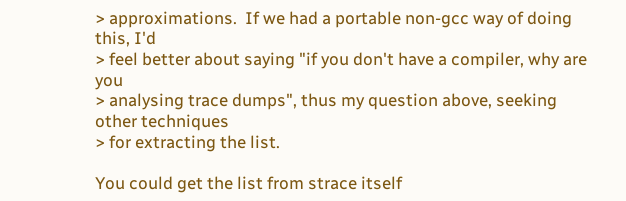> approximations.  If we had a portable non-gcc way of doing this, I'd
> feel better about saying "if you don't have a compiler, why are you
> analysing trace dumps", thus my question above, seeking other techniques
> for extracting the list.

You could get the list from strace itself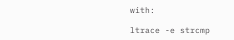with:

ltrace -e strcmp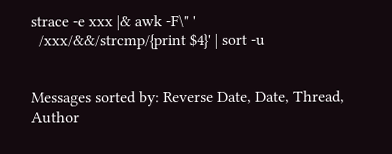strace -e xxx |& awk -F\" '
  /xxx/&&/strcmp/{print $4}' | sort -u


Messages sorted by: Reverse Date, Date, Thread, Author